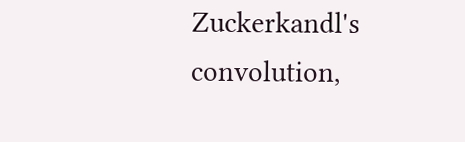Zuckerkandl's convolution,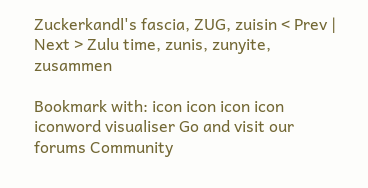Zuckerkandl's fascia, ZUG, zuisin < Prev | Next > Zulu time, zunis, zunyite, zusammen

Bookmark with: icon icon icon icon iconword visualiser Go and visit our forums Community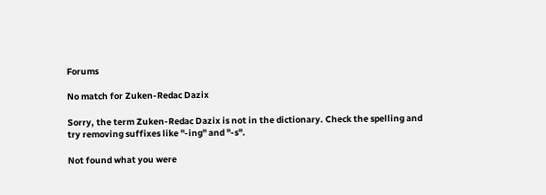Forums

No match for Zuken-Redac Dazix

Sorry, the term Zuken-Redac Dazix is not in the dictionary. Check the spelling and try removing suffixes like "-ing" and "-s".

Not found what you were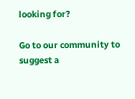looking for?

Go to our community to suggest a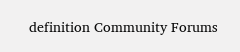definition Community Forums